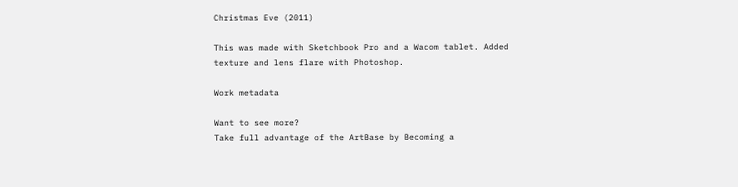Christmas Eve (2011)

This was made with Sketchbook Pro and a Wacom tablet. Added texture and lens flare with Photoshop.

Work metadata

Want to see more?
Take full advantage of the ArtBase by Becoming a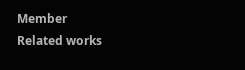Member
Related works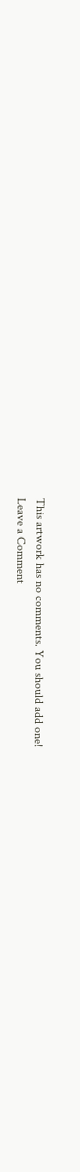This artwork has no comments. You should add one!
Leave a Comment